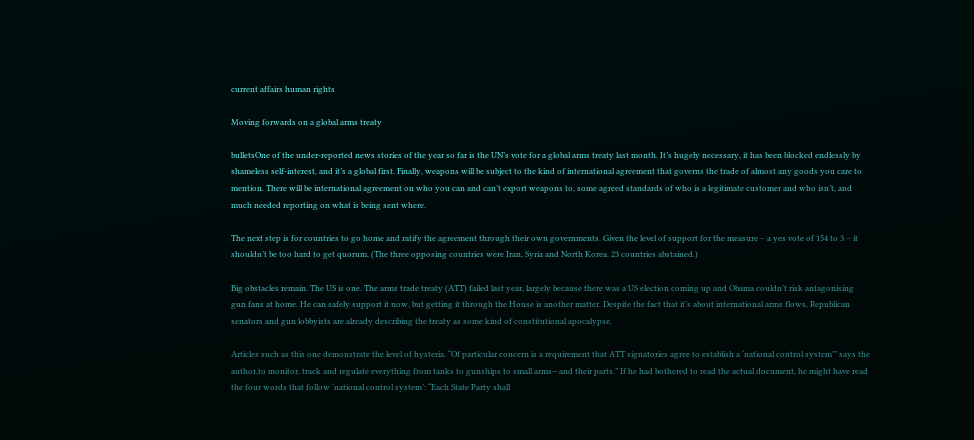current affairs human rights

Moving forwards on a global arms treaty

bulletsOne of the under-reported news stories of the year so far is the UN’s vote for a global arms treaty last month. It’s hugely necessary, it has been blocked endlessly by shameless self-interest, and it’s a global first. Finally, weapons will be subject to the kind of international agreement that governs the trade of almost any goods you care to mention. There will be international agreement on who you can and can’t export weapons to, some agreed standards of who is a legitimate customer and who isn’t, and much needed reporting on what is being sent where.

The next step is for countries to go home and ratify the agreement through their own governments. Given the level of support for the measure – a yes vote of 154 to 3 – it shouldn’t be too hard to get quorum. (The three opposing countries were Iran, Syria and North Korea. 23 countries abstained.)

Big obstacles remain. The US is one. The arms trade treaty (ATT) failed last year, largely because there was a US election coming up and Obama couldn’t risk antagonising gun fans at home. He can safely support it now, but getting it through the House is another matter. Despite the fact that it’s about international arms flows, Republican senators and gun lobbyists are already describing the treaty as some kind of constitutional apocalypse.

Articles such as this one demonstrate the level of hysteria. “Of particular concern is a requirement that ATT signatories agree to establish a ‘national control system’” says the author,to monitor, track and regulate everything from tanks to gunships to small arms—and their parts.” If he had bothered to read the actual document, he might have read the four words that follow ‘national control system’: “Each State Party shall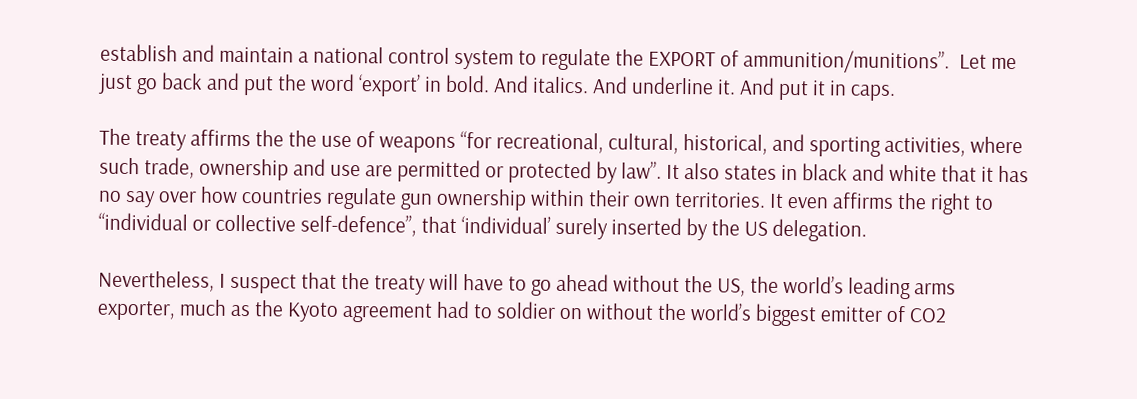establish and maintain a national control system to regulate the EXPORT of ammunition/munitions”.  Let me just go back and put the word ‘export’ in bold. And italics. And underline it. And put it in caps.

The treaty affirms the the use of weapons “for recreational, cultural, historical, and sporting activities, where such trade, ownership and use are permitted or protected by law”. It also states in black and white that it has no say over how countries regulate gun ownership within their own territories. It even affirms the right to “individual or collective self-defence”, that ‘individual’ surely inserted by the US delegation.

Nevertheless, I suspect that the treaty will have to go ahead without the US, the world’s leading arms exporter, much as the Kyoto agreement had to soldier on without the world’s biggest emitter of CO2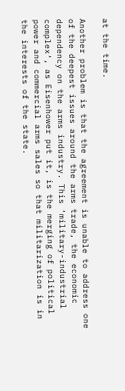at the time.

Another problem is that the agreement is unable to address one of the deepest issues around the arms trade, the economic dependency on the arms industry. This ‘military-industrial complex‘, as Eisenhower put it, is the merging of political power and commercial arms sales so that militarization is in the interests of the state.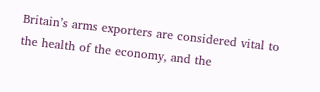Britain’s arms exporters are considered vital to the health of the economy, and the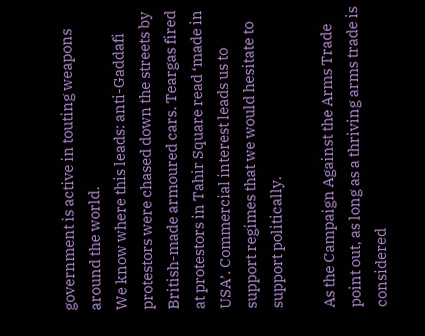government is active in touting weapons around the world.
We know where this leads: anti-Gaddafi protestors were chased down the streets by British-made armoured cars. Teargas fired at protestors in Tahir Square read ‘made in USA’. Commercial interest leads us to support regimes that we would hesitate to support politically.

As the Campaign Against the Arms Trade point out, as long as a thriving arms trade is considered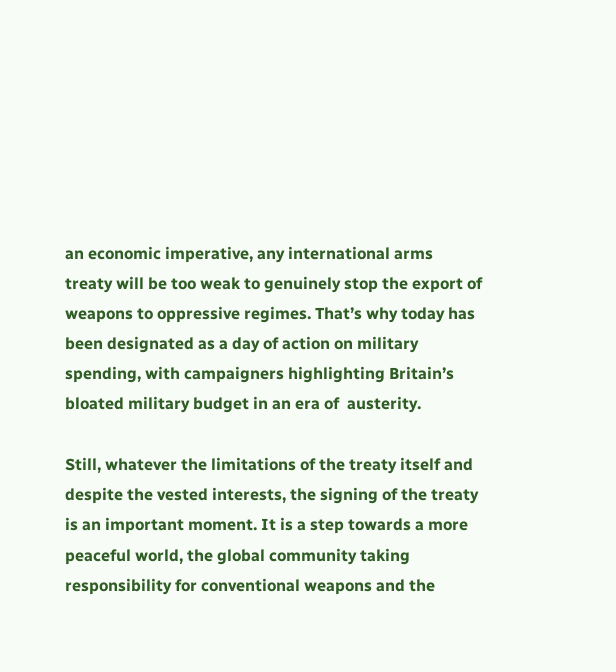an economic imperative, any international arms treaty will be too weak to genuinely stop the export of weapons to oppressive regimes. That’s why today has been designated as a day of action on military spending, with campaigners highlighting Britain’s bloated military budget in an era of  austerity.

Still, whatever the limitations of the treaty itself and despite the vested interests, the signing of the treaty is an important moment. It is a step towards a more peaceful world, the global community taking responsibility for conventional weapons and the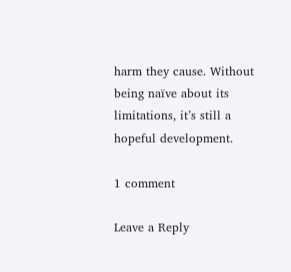harm they cause. Without being naïve about its limitations, it’s still a hopeful development.

1 comment

Leave a Reply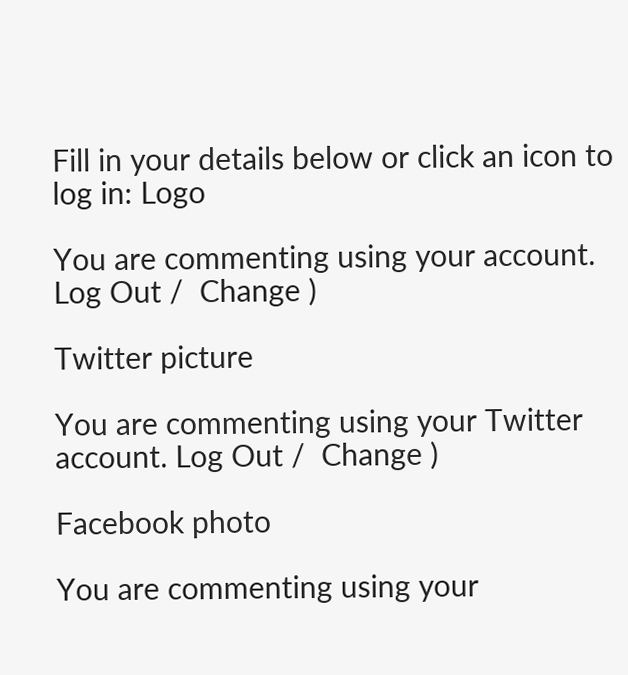Fill in your details below or click an icon to log in: Logo

You are commenting using your account. Log Out /  Change )

Twitter picture

You are commenting using your Twitter account. Log Out /  Change )

Facebook photo

You are commenting using your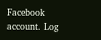Facebook account. Log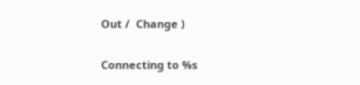Out /  Change )

Connecting to %s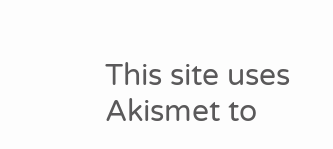This site uses Akismet to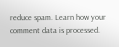reduce spam. Learn how your comment data is processed.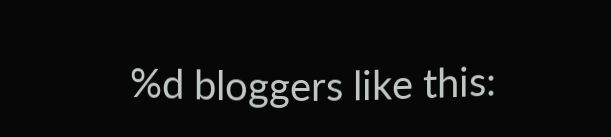%d bloggers like this: